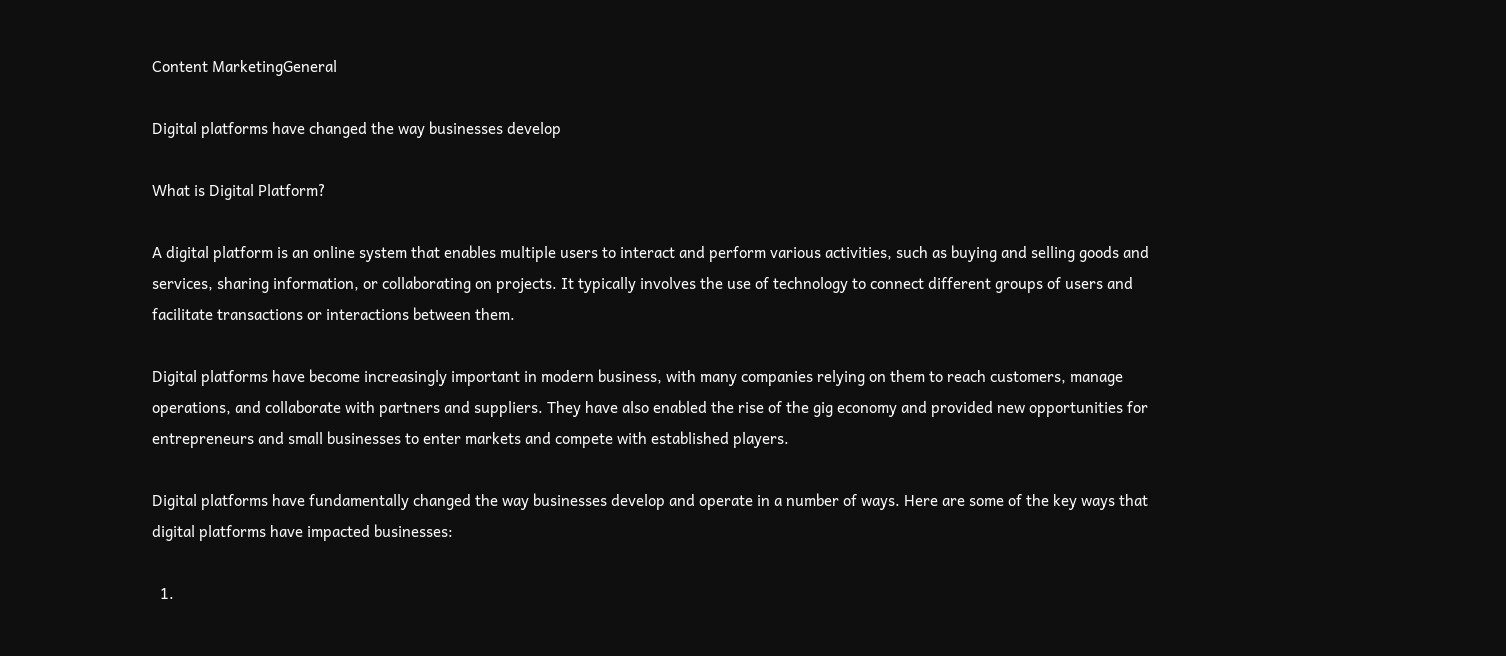Content MarketingGeneral

Digital platforms have changed the way businesses develop

What is Digital Platform?

A digital platform is an online system that enables multiple users to interact and perform various activities, such as buying and selling goods and services, sharing information, or collaborating on projects. It typically involves the use of technology to connect different groups of users and facilitate transactions or interactions between them.

Digital platforms have become increasingly important in modern business, with many companies relying on them to reach customers, manage operations, and collaborate with partners and suppliers. They have also enabled the rise of the gig economy and provided new opportunities for entrepreneurs and small businesses to enter markets and compete with established players.

Digital platforms have fundamentally changed the way businesses develop and operate in a number of ways. Here are some of the key ways that digital platforms have impacted businesses:

  1.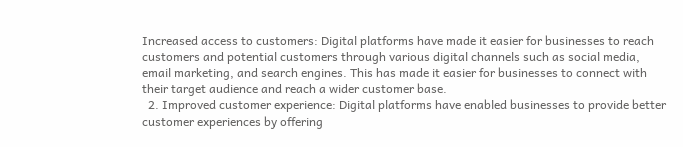Increased access to customers: Digital platforms have made it easier for businesses to reach customers and potential customers through various digital channels such as social media, email marketing, and search engines. This has made it easier for businesses to connect with their target audience and reach a wider customer base.
  2. Improved customer experience: Digital platforms have enabled businesses to provide better customer experiences by offering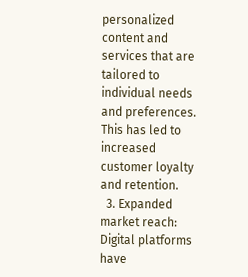personalized content and services that are tailored to individual needs and preferences. This has led to increased customer loyalty and retention.
  3. Expanded market reach: Digital platforms have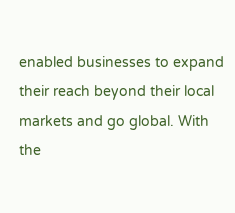enabled businesses to expand their reach beyond their local markets and go global. With the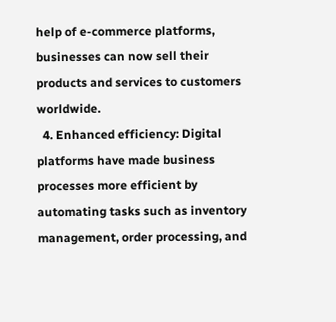help of e-commerce platforms, businesses can now sell their products and services to customers worldwide.
  4. Enhanced efficiency: Digital platforms have made business processes more efficient by automating tasks such as inventory management, order processing, and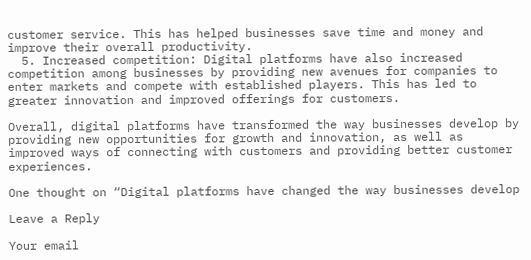customer service. This has helped businesses save time and money and improve their overall productivity.
  5. Increased competition: Digital platforms have also increased competition among businesses by providing new avenues for companies to enter markets and compete with established players. This has led to greater innovation and improved offerings for customers.

Overall, digital platforms have transformed the way businesses develop by providing new opportunities for growth and innovation, as well as improved ways of connecting with customers and providing better customer experiences.

One thought on “Digital platforms have changed the way businesses develop

Leave a Reply

Your email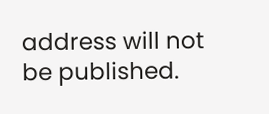address will not be published.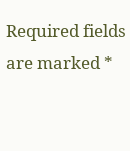Required fields are marked *